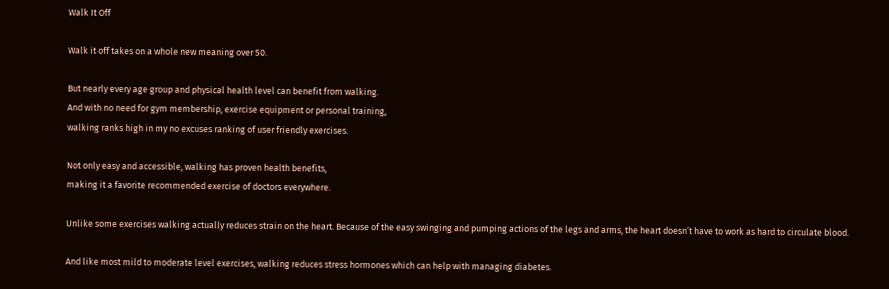Walk It Off

Walk it off takes on a whole new meaning over 50.

But nearly every age group and physical health level can benefit from walking.
And with no need for gym membership, exercise equipment or personal training,
walking ranks high in my no excuses ranking of user friendly exercises.

Not only easy and accessible, walking has proven health benefits,
making it a favorite recommended exercise of doctors everywhere.

Unlike some exercises walking actually reduces strain on the heart. Because of the easy swinging and pumping actions of the legs and arms, the heart doesn’t have to work as hard to circulate blood.

And like most mild to moderate level exercises, walking reduces stress hormones which can help with managing diabetes.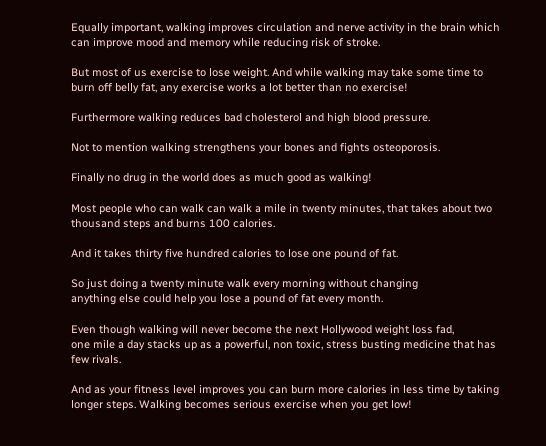Equally important, walking improves circulation and nerve activity in the brain which can improve mood and memory while reducing risk of stroke.

But most of us exercise to lose weight. And while walking may take some time to burn off belly fat, any exercise works a lot better than no exercise!

Furthermore walking reduces bad cholesterol and high blood pressure.

Not to mention walking strengthens your bones and fights osteoporosis.

Finally no drug in the world does as much good as walking!

Most people who can walk can walk a mile in twenty minutes, that takes about two thousand steps and burns 100 calories.

And it takes thirty five hundred calories to lose one pound of fat.

So just doing a twenty minute walk every morning without changing
anything else could help you lose a pound of fat every month.

Even though walking will never become the next Hollywood weight loss fad,
one mile a day stacks up as a powerful, non toxic, stress busting medicine that has few rivals.

And as your fitness level improves you can burn more calories in less time by taking longer steps. Walking becomes serious exercise when you get low!